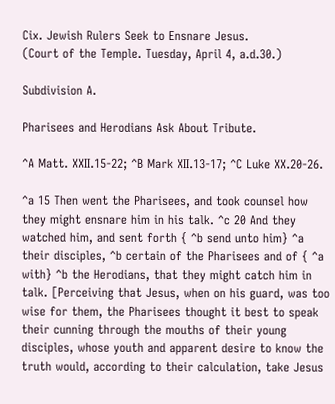Cix. Jewish Rulers Seek to Ensnare Jesus.
(Court of the Temple. Tuesday, April 4, a.d.30.)

Subdivision A.

Pharisees and Herodians Ask About Tribute.

^A Matt. XXII.15-22; ^B Mark XII.13-17; ^C Luke XX.20-26.

^a 15 Then went the Pharisees, and took counsel how they might ensnare him in his talk. ^c 20 And they watched him, and sent forth { ^b send unto him} ^a their disciples, ^b certain of the Pharisees and of { ^a with} ^b the Herodians, that they might catch him in talk. [Perceiving that Jesus, when on his guard, was too wise for them, the Pharisees thought it best to speak their cunning through the mouths of their young disciples, whose youth and apparent desire to know the truth would, according to their calculation, take Jesus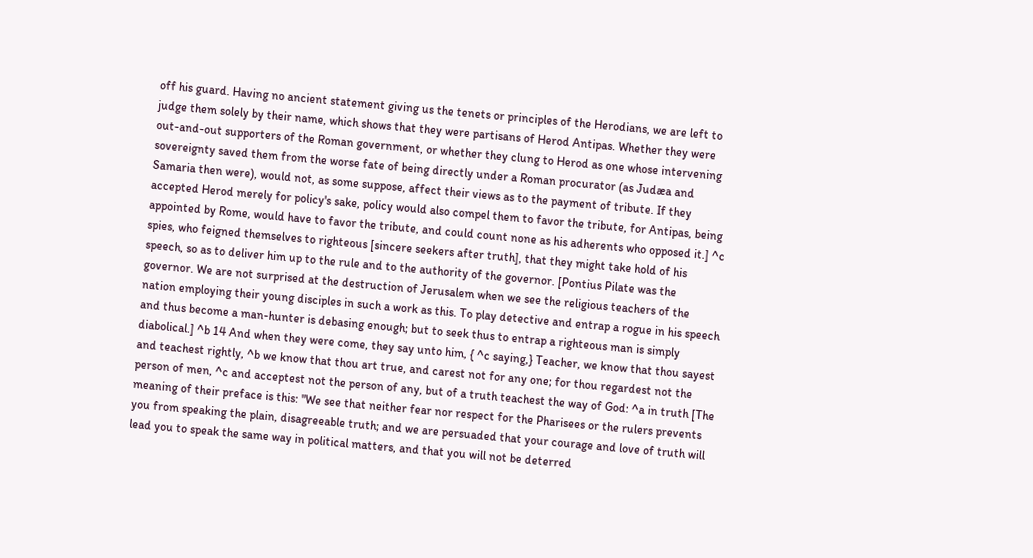off his guard. Having no ancient statement giving us the tenets or principles of the Herodians, we are left to judge them solely by their name, which shows that they were partisans of Herod Antipas. Whether they were out-and-out supporters of the Roman government, or whether they clung to Herod as one whose intervening sovereignty saved them from the worse fate of being directly under a Roman procurator (as Judæa and Samaria then were), would not, as some suppose, affect their views as to the payment of tribute. If they accepted Herod merely for policy's sake, policy would also compel them to favor the tribute, for Antipas, being appointed by Rome, would have to favor the tribute, and could count none as his adherents who opposed it.] ^c spies, who feigned themselves to righteous [sincere seekers after truth], that they might take hold of his speech, so as to deliver him up to the rule and to the authority of the governor. [Pontius Pilate was the governor. We are not surprised at the destruction of Jerusalem when we see the religious teachers of the nation employing their young disciples in such a work as this. To play detective and entrap a rogue in his speech and thus become a man-hunter is debasing enough; but to seek thus to entrap a righteous man is simply diabolical.] ^b 14 And when they were come, they say unto him, { ^c saying,} Teacher, we know that thou sayest and teachest rightly, ^b we know that thou art true, and carest not for any one; for thou regardest not the person of men, ^c and acceptest not the person of any, but of a truth teachest the way of God: ^a in truth [The meaning of their preface is this: "We see that neither fear nor respect for the Pharisees or the rulers prevents you from speaking the plain, disagreeable truth; and we are persuaded that your courage and love of truth will lead you to speak the same way in political matters, and that you will not be deterred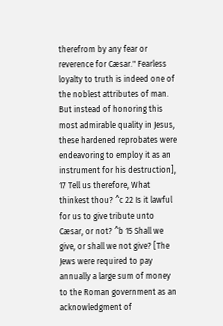therefrom by any fear or reverence for Cæsar." Fearless loyalty to truth is indeed one of the noblest attributes of man. But instead of honoring this most admirable quality in Jesus, these hardened reprobates were endeavoring to employ it as an instrument for his destruction], 17 Tell us therefore, What thinkest thou? ^c 22 Is it lawful for us to give tribute unto Cæsar, or not? ^b 15 Shall we give, or shall we not give? [The Jews were required to pay annually a large sum of money to the Roman government as an acknowledgment of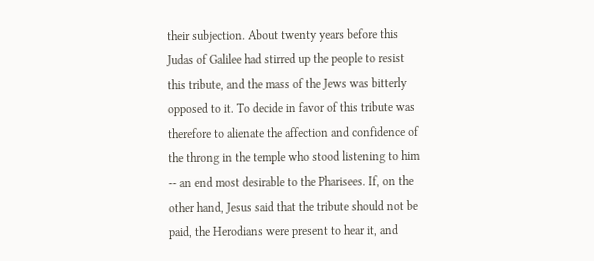their subjection. About twenty years before this Judas of Galilee had stirred up the people to resist this tribute, and the mass of the Jews was bitterly opposed to it. To decide in favor of this tribute was therefore to alienate the affection and confidence of the throng in the temple who stood listening to him -- an end most desirable to the Pharisees. If, on the other hand, Jesus said that the tribute should not be paid, the Herodians were present to hear it, and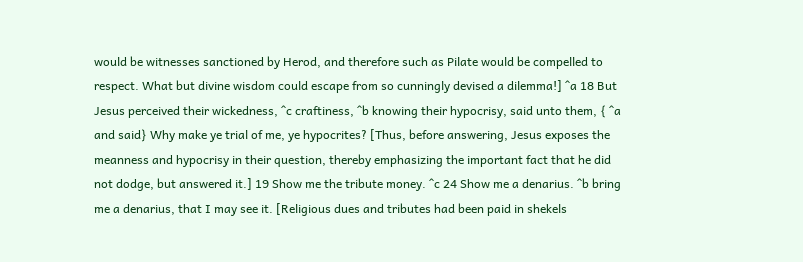would be witnesses sanctioned by Herod, and therefore such as Pilate would be compelled to respect. What but divine wisdom could escape from so cunningly devised a dilemma!] ^a 18 But Jesus perceived their wickedness, ^c craftiness, ^b knowing their hypocrisy, said unto them, { ^a and said} Why make ye trial of me, ye hypocrites? [Thus, before answering, Jesus exposes the meanness and hypocrisy in their question, thereby emphasizing the important fact that he did not dodge, but answered it.] 19 Show me the tribute money. ^c 24 Show me a denarius. ^b bring me a denarius, that I may see it. [Religious dues and tributes had been paid in shekels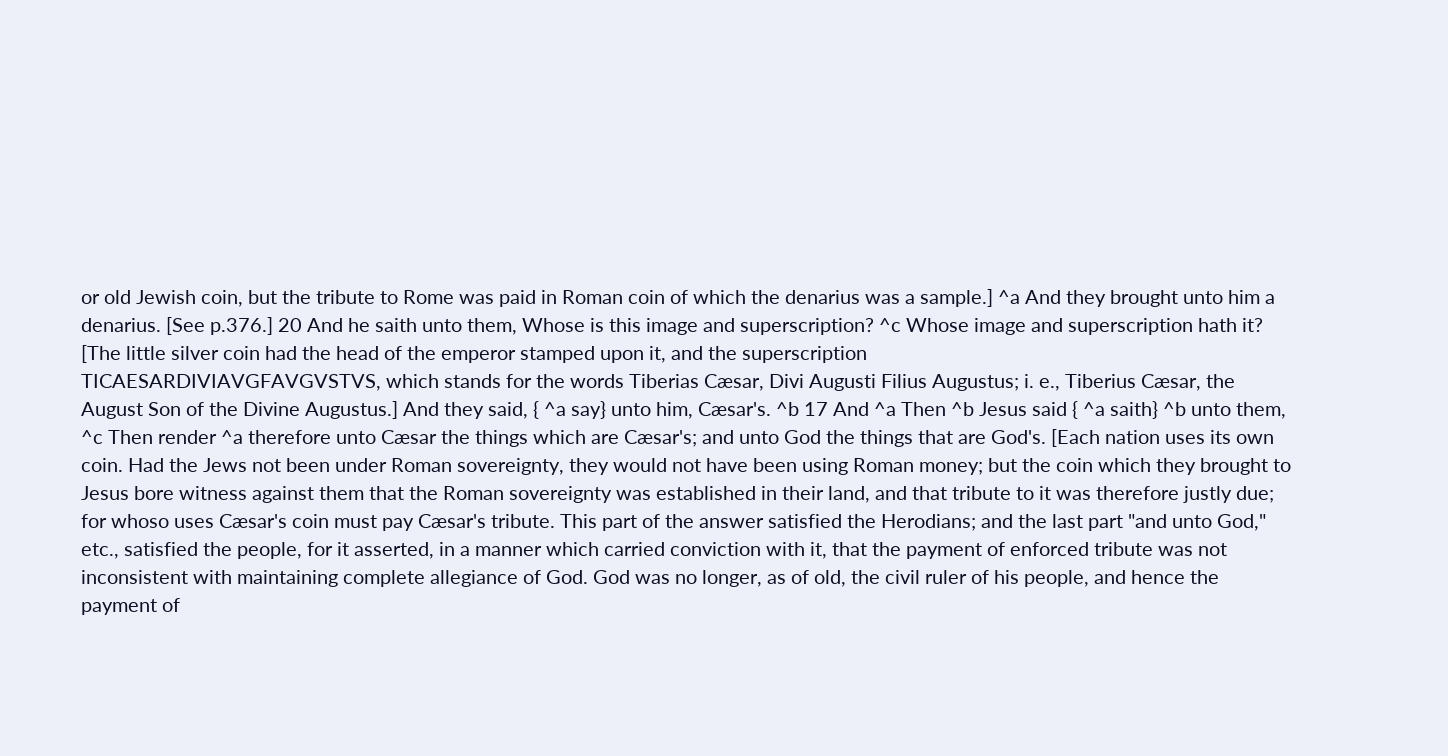or old Jewish coin, but the tribute to Rome was paid in Roman coin of which the denarius was a sample.] ^a And they brought unto him a denarius. [See p.376.] 20 And he saith unto them, Whose is this image and superscription? ^c Whose image and superscription hath it? [The little silver coin had the head of the emperor stamped upon it, and the superscription
TICAESARDIVIAVGFAVGVSTVS, which stands for the words Tiberias Cæsar, Divi Augusti Filius Augustus; i. e., Tiberius Cæsar, the August Son of the Divine Augustus.] And they said, { ^a say} unto him, Cæsar's. ^b 17 And ^a Then ^b Jesus said { ^a saith} ^b unto them, ^c Then render ^a therefore unto Cæsar the things which are Cæsar's; and unto God the things that are God's. [Each nation uses its own coin. Had the Jews not been under Roman sovereignty, they would not have been using Roman money; but the coin which they brought to Jesus bore witness against them that the Roman sovereignty was established in their land, and that tribute to it was therefore justly due; for whoso uses Cæsar's coin must pay Cæsar's tribute. This part of the answer satisfied the Herodians; and the last part "and unto God," etc., satisfied the people, for it asserted, in a manner which carried conviction with it, that the payment of enforced tribute was not inconsistent with maintaining complete allegiance of God. God was no longer, as of old, the civil ruler of his people, and hence the payment of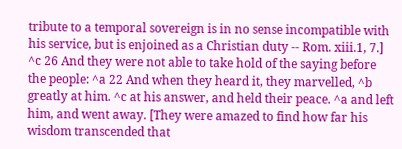tribute to a temporal sovereign is in no sense incompatible with his service, but is enjoined as a Christian duty -- Rom. xiii.1, 7.] ^c 26 And they were not able to take hold of the saying before the people: ^a 22 And when they heard it, they marvelled, ^b greatly at him. ^c at his answer, and held their peace. ^a and left him, and went away. [They were amazed to find how far his wisdom transcended that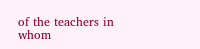of the teachers in whom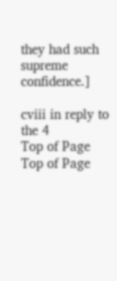they had such supreme confidence.]

cviii in reply to the 4
Top of Page
Top of Page